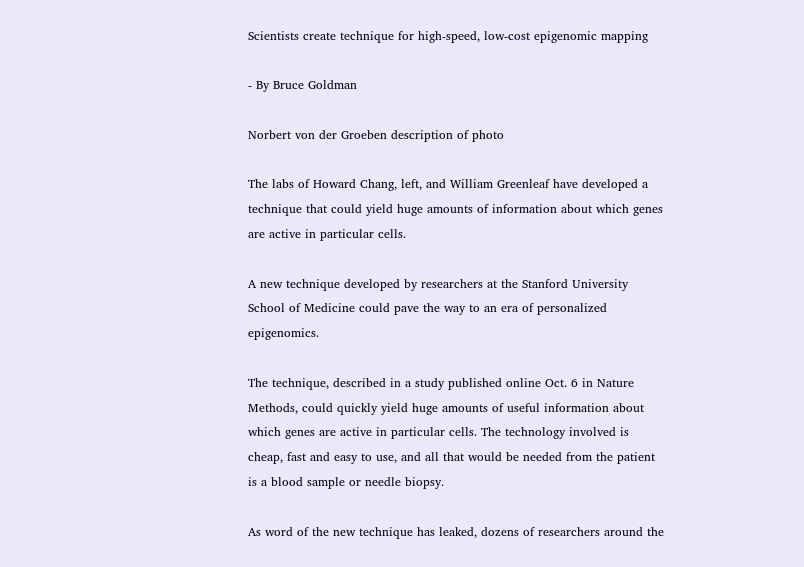Scientists create technique for high-speed, low-cost epigenomic mapping

- By Bruce Goldman

Norbert von der Groeben description of photo

The labs of Howard Chang, left, and William Greenleaf have developed a technique that could yield huge amounts of information about which genes are active in particular cells.

A new technique developed by researchers at the Stanford University School of Medicine could pave the way to an era of personalized epigenomics.

The technique, described in a study published online Oct. 6 in Nature Methods, could quickly yield huge amounts of useful information about which genes are active in particular cells. The technology involved is cheap, fast and easy to use, and all that would be needed from the patient is a blood sample or needle biopsy.

As word of the new technique has leaked, dozens of researchers around the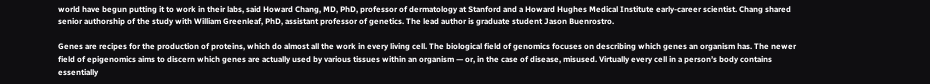world have begun putting it to work in their labs, said Howard Chang, MD, PhD, professor of dermatology at Stanford and a Howard Hughes Medical Institute early-career scientist. Chang shared senior authorship of the study with William Greenleaf, PhD, assistant professor of genetics. The lead author is graduate student Jason Buenrostro.

Genes are recipes for the production of proteins, which do almost all the work in every living cell. The biological field of genomics focuses on describing which genes an organism has. The newer field of epigenomics aims to discern which genes are actually used by various tissues within an organism — or, in the case of disease, misused. Virtually every cell in a person’s body contains essentially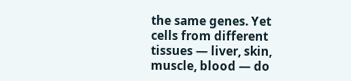the same genes. Yet cells from different tissues — liver, skin, muscle, blood — do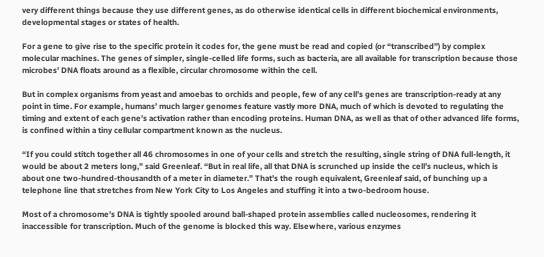very different things because they use different genes, as do otherwise identical cells in different biochemical environments, developmental stages or states of health.

For a gene to give rise to the specific protein it codes for, the gene must be read and copied (or “transcribed”) by complex molecular machines. The genes of simpler, single-celled life forms, such as bacteria, are all available for transcription because those microbes’ DNA floats around as a flexible, circular chromosome within the cell.

But in complex organisms from yeast and amoebas to orchids and people, few of any cell’s genes are transcription-ready at any point in time. For example, humans’ much larger genomes feature vastly more DNA, much of which is devoted to regulating the timing and extent of each gene’s activation rather than encoding proteins. Human DNA, as well as that of other advanced life forms, is confined within a tiny cellular compartment known as the nucleus.

“If you could stitch together all 46 chromosomes in one of your cells and stretch the resulting, single string of DNA full-length, it would be about 2 meters long,” said Greenleaf. “But in real life, all that DNA is scrunched up inside the cell’s nucleus, which is about one two-hundred-thousandth of a meter in diameter.” That’s the rough equivalent, Greenleaf said, of bunching up a telephone line that stretches from New York City to Los Angeles and stuffing it into a two-bedroom house.

Most of a chromosome’s DNA is tightly spooled around ball-shaped protein assemblies called nucleosomes, rendering it inaccessible for transcription. Much of the genome is blocked this way. Elsewhere, various enzymes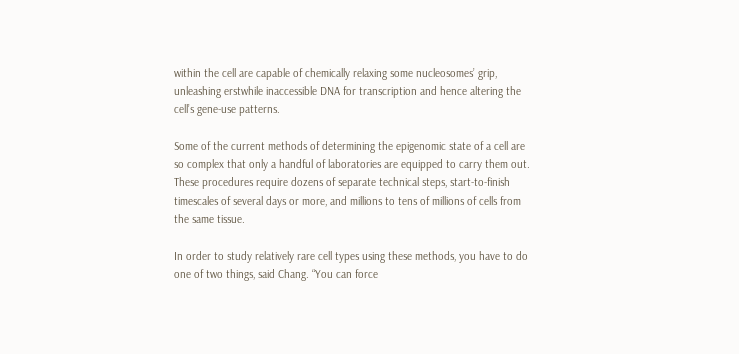within the cell are capable of chemically relaxing some nucleosomes’ grip, unleashing erstwhile inaccessible DNA for transcription and hence altering the cell’s gene-use patterns.

Some of the current methods of determining the epigenomic state of a cell are so complex that only a handful of laboratories are equipped to carry them out. These procedures require dozens of separate technical steps, start-to-finish timescales of several days or more, and millions to tens of millions of cells from the same tissue.

In order to study relatively rare cell types using these methods, you have to do one of two things, said Chang. “You can force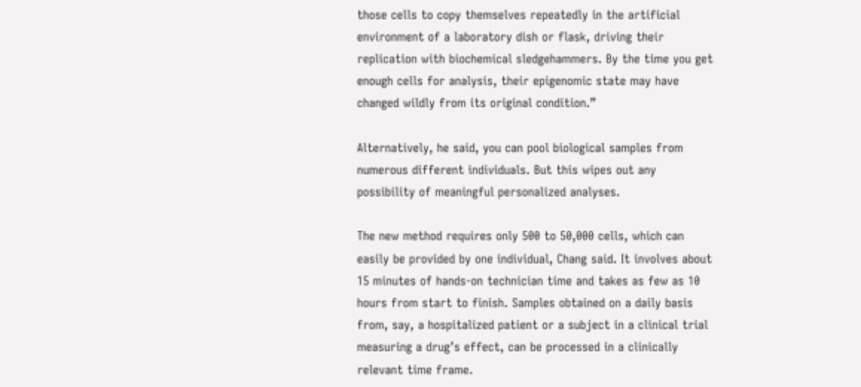those cells to copy themselves repeatedly in the artificial environment of a laboratory dish or flask, driving their replication with biochemical sledgehammers. By the time you get enough cells for analysis, their epigenomic state may have changed wildly from its original condition.”

Alternatively, he said, you can pool biological samples from numerous different individuals. But this wipes out any possibility of meaningful personalized analyses.

The new method requires only 500 to 50,000 cells, which can easily be provided by one individual, Chang said. It involves about 15 minutes of hands-on technician time and takes as few as 10 hours from start to finish. Samples obtained on a daily basis from, say, a hospitalized patient or a subject in a clinical trial measuring a drug’s effect, can be processed in a clinically relevant time frame.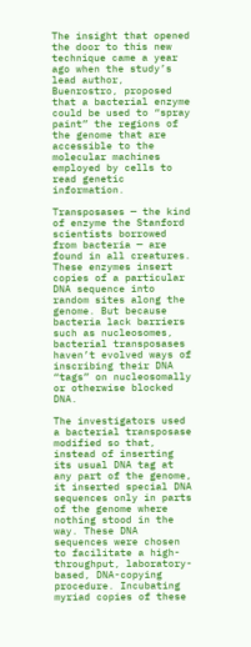The insight that opened the door to this new technique came a year ago when the study’s lead author, Buenrostro, proposed that a bacterial enzyme could be used to “spray paint” the regions of the genome that are accessible to the molecular machines employed by cells to read genetic information.

Transposases — the kind of enzyme the Stanford scientists borrowed from bacteria — are found in all creatures. These enzymes insert copies of a particular DNA sequence into random sites along the genome. But because bacteria lack barriers such as nucleosomes, bacterial transposases haven’t evolved ways of inscribing their DNA “tags” on nucleosomally or otherwise blocked DNA.

The investigators used a bacterial transposase modified so that, instead of inserting its usual DNA tag at any part of the genome, it inserted special DNA sequences only in parts of the genome where nothing stood in the way. These DNA sequences were chosen to facilitate a high-throughput, laboratory-based, DNA-copying procedure. Incubating myriad copies of these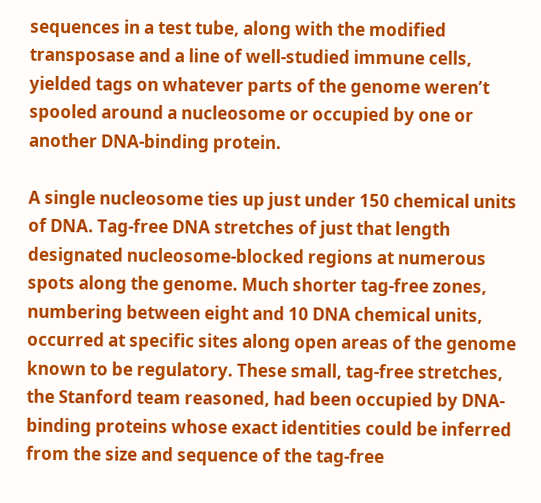sequences in a test tube, along with the modified transposase and a line of well-studied immune cells, yielded tags on whatever parts of the genome weren’t spooled around a nucleosome or occupied by one or another DNA-binding protein.

A single nucleosome ties up just under 150 chemical units of DNA. Tag-free DNA stretches of just that length designated nucleosome-blocked regions at numerous spots along the genome. Much shorter tag-free zones, numbering between eight and 10 DNA chemical units, occurred at specific sites along open areas of the genome known to be regulatory. These small, tag-free stretches, the Stanford team reasoned, had been occupied by DNA-binding proteins whose exact identities could be inferred from the size and sequence of the tag-free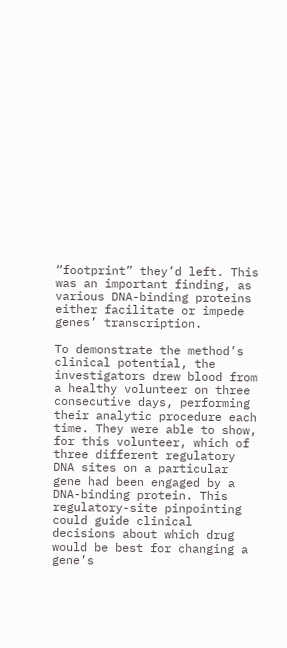“footprint” they’d left. This was an important finding, as various DNA-binding proteins either facilitate or impede genes’ transcription.

To demonstrate the method’s clinical potential, the investigators drew blood from a healthy volunteer on three consecutive days, performing their analytic procedure each time. They were able to show, for this volunteer, which of three different regulatory DNA sites on a particular gene had been engaged by a DNA-binding protein. This regulatory-site pinpointing could guide clinical decisions about which drug would be best for changing a gene’s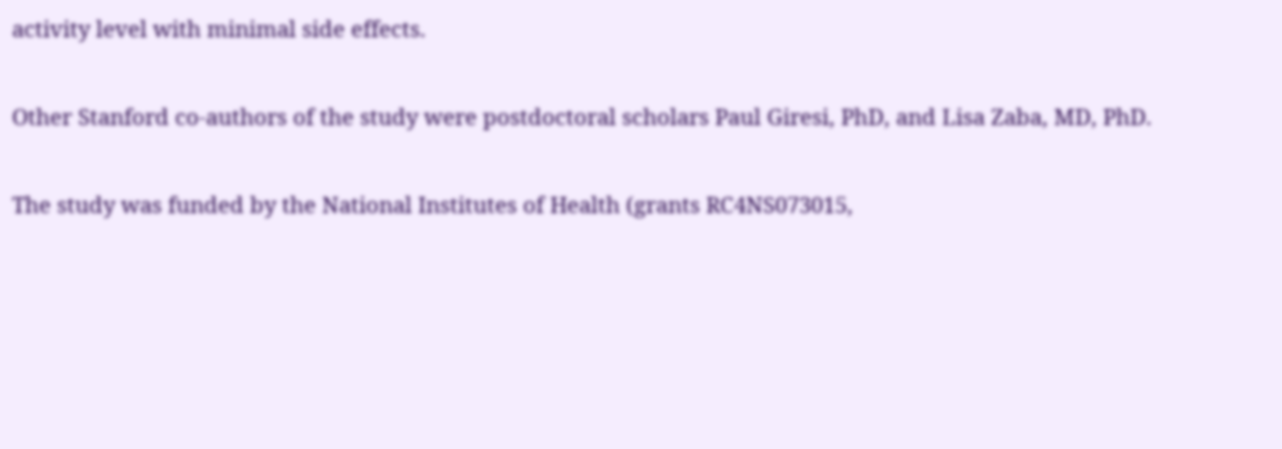activity level with minimal side effects.

Other Stanford co-authors of the study were postdoctoral scholars Paul Giresi, PhD, and Lisa Zaba, MD, PhD.

The study was funded by the National Institutes of Health (grants RC4NS073015,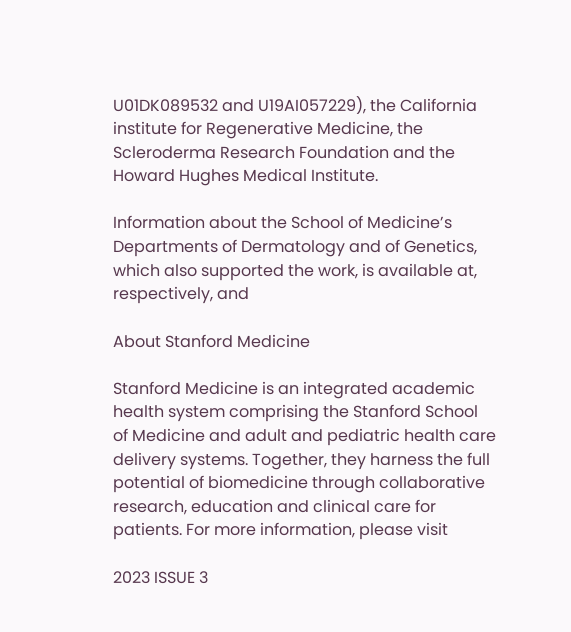U01DK089532 and U19AI057229), the California institute for Regenerative Medicine, the Scleroderma Research Foundation and the Howard Hughes Medical Institute.

Information about the School of Medicine’s Departments of Dermatology and of Genetics, which also supported the work, is available at, respectively, and

About Stanford Medicine

Stanford Medicine is an integrated academic health system comprising the Stanford School of Medicine and adult and pediatric health care delivery systems. Together, they harness the full potential of biomedicine through collaborative research, education and clinical care for patients. For more information, please visit

2023 ISSUE 3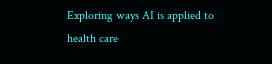Exploring ways AI is applied to health care